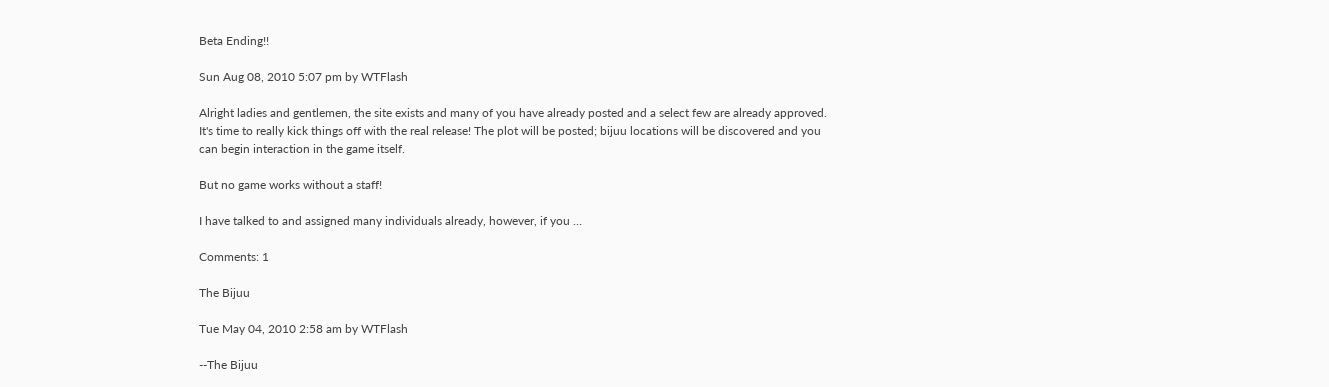Beta Ending!!

Sun Aug 08, 2010 5:07 pm by WTFlash

Alright ladies and gentlemen, the site exists and many of you have already posted and a select few are already approved. It's time to really kick things off with the real release! The plot will be posted; bijuu locations will be discovered and you can begin interaction in the game itself.

But no game works without a staff!

I have talked to and assigned many individuals already, however, if you …

Comments: 1

The Bijuu

Tue May 04, 2010 2:58 am by WTFlash

--The Bijuu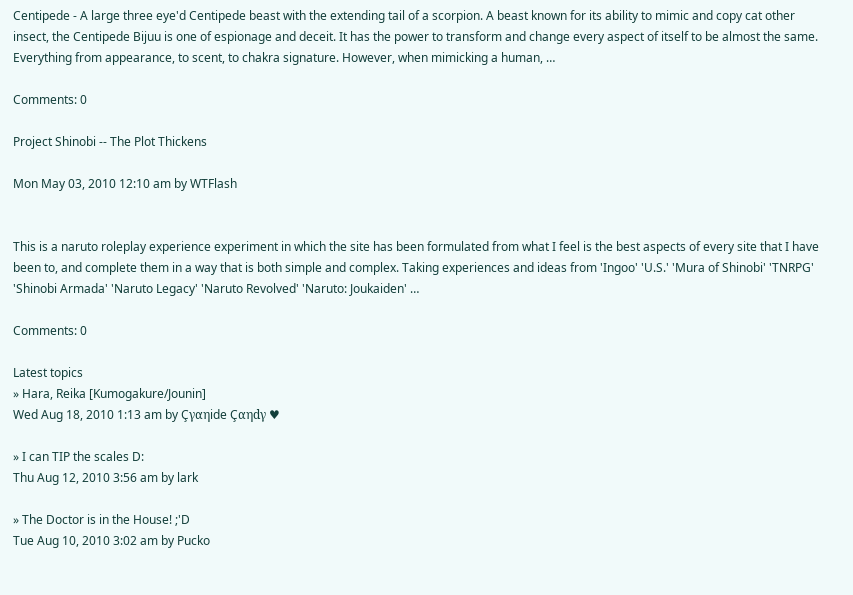Centipede - A large three eye'd Centipede beast with the extending tail of a scorpion. A beast known for its ability to mimic and copy cat other insect, the Centipede Bijuu is one of espionage and deceit. It has the power to transform and change every aspect of itself to be almost the same. Everything from appearance, to scent, to chakra signature. However, when mimicking a human, …

Comments: 0

Project Shinobi -- The Plot Thickens

Mon May 03, 2010 12:10 am by WTFlash


This is a naruto roleplay experience experiment in which the site has been formulated from what I feel is the best aspects of every site that I have been to, and complete them in a way that is both simple and complex. Taking experiences and ideas from 'Ingoo' 'U.S.' 'Mura of Shinobi' 'TNRPG' 'Shinobi Armada' 'Naruto Legacy' 'Naruto Revolved' 'Naruto: Joukaiden' …

Comments: 0

Latest topics
» Hara, Reika [Kumogakure/Jounin]
Wed Aug 18, 2010 1:13 am by Çγαηide Çαηdγ ♥

» I can TIP the scales D:
Thu Aug 12, 2010 3:56 am by lark

» The Doctor is in the House! ;'D
Tue Aug 10, 2010 3:02 am by Pucko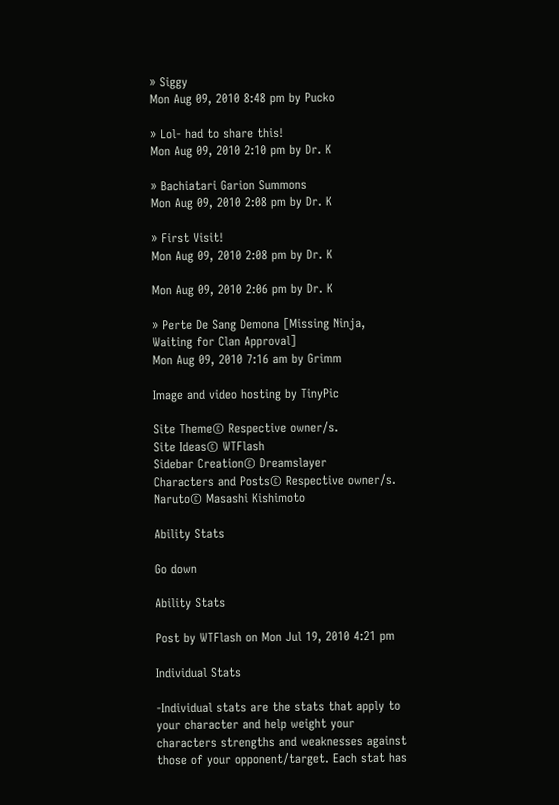» Siggy
Mon Aug 09, 2010 8:48 pm by Pucko

» Lol- had to share this!
Mon Aug 09, 2010 2:10 pm by Dr. K

» Bachiatari Garion Summons
Mon Aug 09, 2010 2:08 pm by Dr. K

» First Visit!
Mon Aug 09, 2010 2:08 pm by Dr. K

Mon Aug 09, 2010 2:06 pm by Dr. K

» Perte De Sang Demona [Missing Ninja, Waiting for Clan Approval]
Mon Aug 09, 2010 7:16 am by Grimm

Image and video hosting by TinyPic

Site Theme© Respective owner/s.
Site Ideas© WTFlash
Sidebar Creation© Dreamslayer
Characters and Posts© Respective owner/s.
Naruto© Masashi Kishimoto

Ability Stats

Go down

Ability Stats

Post by WTFlash on Mon Jul 19, 2010 4:21 pm

Individual Stats

-Individual stats are the stats that apply to your character and help weight your characters strengths and weaknesses against those of your opponent/target. Each stat has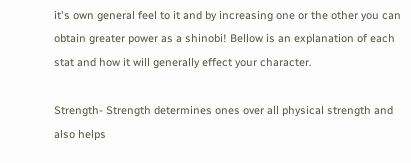it's own general feel to it and by increasing one or the other you can obtain greater power as a shinobi! Bellow is an explanation of each stat and how it will generally effect your character.

Strength- Strength determines ones over all physical strength and also helps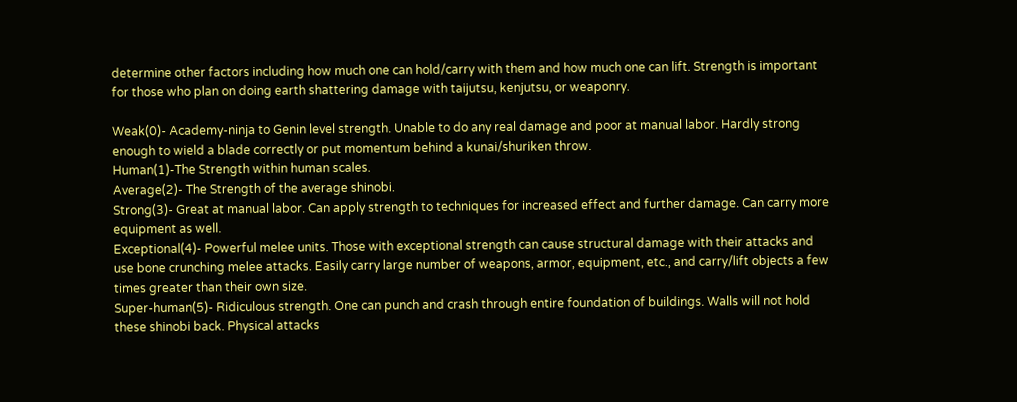determine other factors including how much one can hold/carry with them and how much one can lift. Strength is important for those who plan on doing earth shattering damage with taijutsu, kenjutsu, or weaponry.

Weak(0)- Academy-ninja to Genin level strength. Unable to do any real damage and poor at manual labor. Hardly strong enough to wield a blade correctly or put momentum behind a kunai/shuriken throw.
Human(1)-The Strength within human scales.
Average(2)- The Strength of the average shinobi.
Strong(3)- Great at manual labor. Can apply strength to techniques for increased effect and further damage. Can carry more equipment as well.
Exceptional(4)- Powerful melee units. Those with exceptional strength can cause structural damage with their attacks and use bone crunching melee attacks. Easily carry large number of weapons, armor, equipment, etc., and carry/lift objects a few times greater than their own size.
Super-human(5)- Ridiculous strength. One can punch and crash through entire foundation of buildings. Walls will not hold these shinobi back. Physical attacks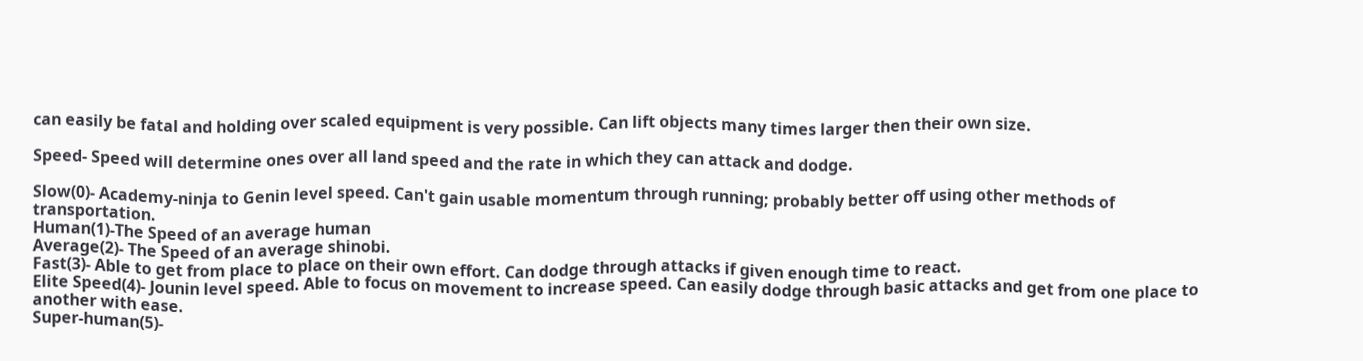can easily be fatal and holding over scaled equipment is very possible. Can lift objects many times larger then their own size.

Speed- Speed will determine ones over all land speed and the rate in which they can attack and dodge.

Slow(0)- Academy-ninja to Genin level speed. Can't gain usable momentum through running; probably better off using other methods of transportation.
Human(1)-The Speed of an average human
Average(2)- The Speed of an average shinobi.
Fast(3)- Able to get from place to place on their own effort. Can dodge through attacks if given enough time to react.
Elite Speed(4)- Jounin level speed. Able to focus on movement to increase speed. Can easily dodge through basic attacks and get from one place to another with ease.
Super-human(5)-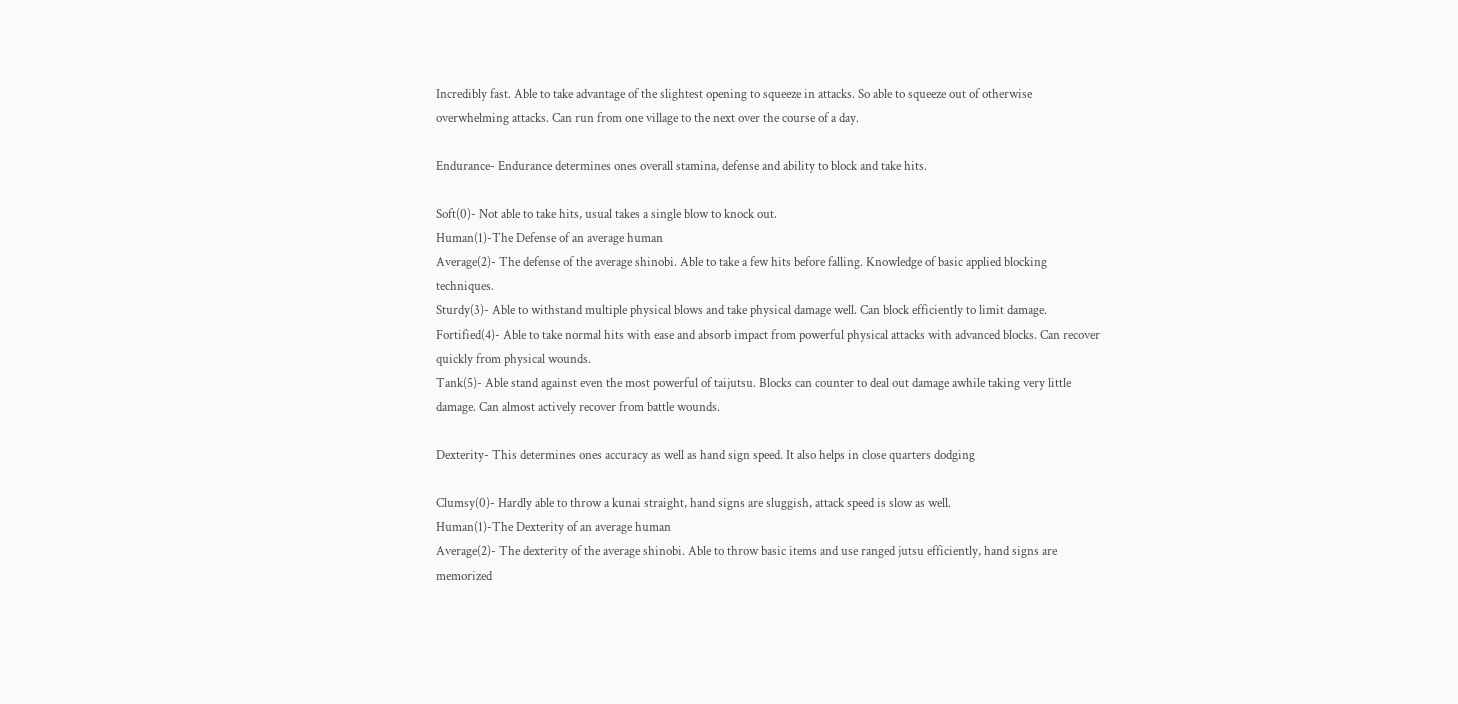Incredibly fast. Able to take advantage of the slightest opening to squeeze in attacks. So able to squeeze out of otherwise overwhelming attacks. Can run from one village to the next over the course of a day.

Endurance- Endurance determines ones overall stamina, defense and ability to block and take hits.

Soft(0)- Not able to take hits, usual takes a single blow to knock out.
Human(1)-The Defense of an average human
Average(2)- The defense of the average shinobi. Able to take a few hits before falling. Knowledge of basic applied blocking techniques.
Sturdy(3)- Able to withstand multiple physical blows and take physical damage well. Can block efficiently to limit damage.
Fortified(4)- Able to take normal hits with ease and absorb impact from powerful physical attacks with advanced blocks. Can recover quickly from physical wounds.
Tank(5)- Able stand against even the most powerful of taijutsu. Blocks can counter to deal out damage awhile taking very little damage. Can almost actively recover from battle wounds.

Dexterity- This determines ones accuracy as well as hand sign speed. It also helps in close quarters dodging

Clumsy(0)- Hardly able to throw a kunai straight, hand signs are sluggish, attack speed is slow as well.
Human(1)-The Dexterity of an average human
Average(2)- The dexterity of the average shinobi. Able to throw basic items and use ranged jutsu efficiently, hand signs are memorized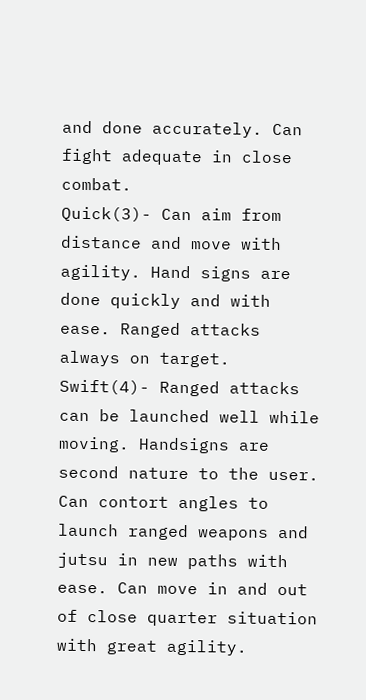and done accurately. Can fight adequate in close combat.
Quick(3)- Can aim from distance and move with agility. Hand signs are done quickly and with ease. Ranged attacks always on target.
Swift(4)- Ranged attacks can be launched well while moving. Handsigns are second nature to the user. Can contort angles to launch ranged weapons and jutsu in new paths with ease. Can move in and out of close quarter situation with great agility.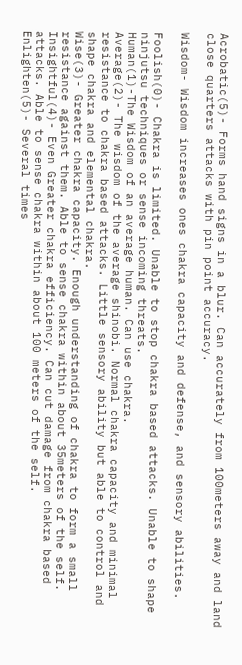Acrobatic(5)- Forms hand signs in a blur. Can accurately from 100meters away and land close quarters attacks with pin point accuracy.

Wisdom- Wisdom increases ones chakra capacity and defense, and sensory abilities.

Foolish(0)- Chakra is limited. Unable to stop chakra based attacks. Unable to shape ninjutsu techniques or sense incoming threats.
Human(1)-The Wisdom of an average human. Can use chakra.
Average(2)- The wisdom of the average shinobi. Normal chakra capacity and minimal resistance to chakra based attacks. Little sensory ability but able to control and shape chakra and elemental chakra.
Wise(3)- Greater chakra capacity. Enough understanding of chakra to form a small resistance against them. Able to sense chakra within about 35meters of the self.
Insightful(4)- Even Greater chakra efficiency. Can cut damage from chakra based attacks. Able to sense chakra within about 100 meters of the self.
Enlighten(5)- Several times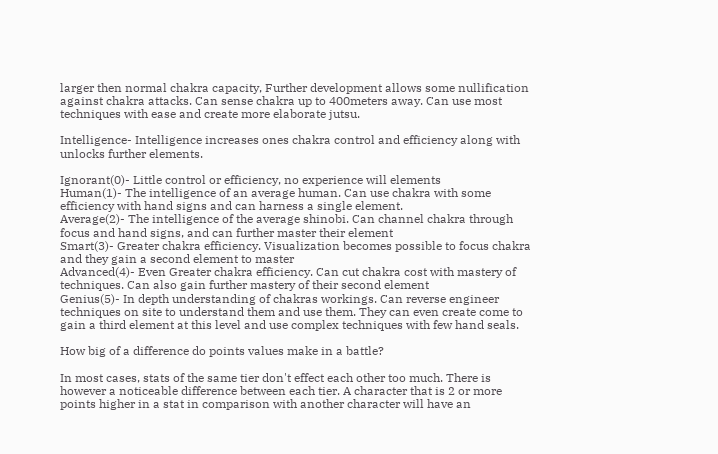larger then normal chakra capacity, Further development allows some nullification against chakra attacks. Can sense chakra up to 400meters away. Can use most techniques with ease and create more elaborate jutsu.

Intelligence- Intelligence increases ones chakra control and efficiency along with unlocks further elements.

Ignorant(0)- Little control or efficiency, no experience will elements
Human(1)- The intelligence of an average human. Can use chakra with some efficiency with hand signs and can harness a single element.
Average(2)- The intelligence of the average shinobi. Can channel chakra through focus and hand signs, and can further master their element
Smart(3)- Greater chakra efficiency. Visualization becomes possible to focus chakra and they gain a second element to master
Advanced(4)- Even Greater chakra efficiency. Can cut chakra cost with mastery of techniques. Can also gain further mastery of their second element
Genius(5)- In depth understanding of chakras workings. Can reverse engineer techniques on site to understand them and use them. They can even create come to gain a third element at this level and use complex techniques with few hand seals.

How big of a difference do points values make in a battle?

In most cases, stats of the same tier don't effect each other too much. There is however a noticeable difference between each tier. A character that is 2 or more points higher in a stat in comparison with another character will have an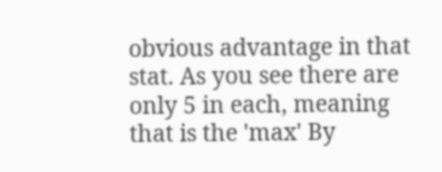obvious advantage in that stat. As you see there are only 5 in each, meaning that is the 'max' By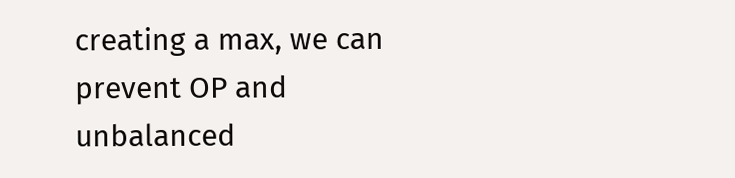creating a max, we can prevent OP and unbalanced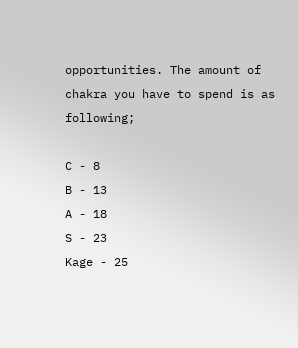opportunities. The amount of chakra you have to spend is as following;

C - 8
B - 13
A - 18
S - 23
Kage - 25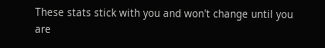These stats stick with you and won't change until you are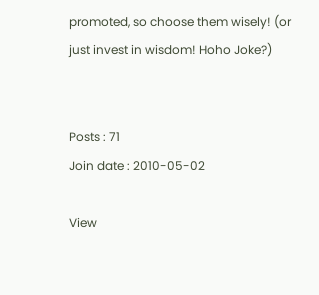promoted, so choose them wisely! (or just invest in wisdom! Hoho Joke?)


Posts : 71
Join date : 2010-05-02

View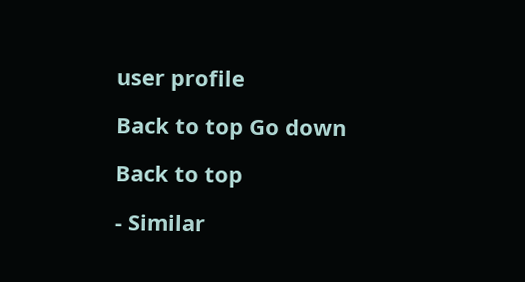user profile

Back to top Go down

Back to top

- Similar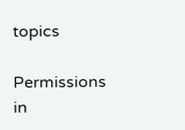topics

Permissions in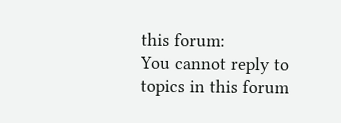this forum:
You cannot reply to topics in this forum